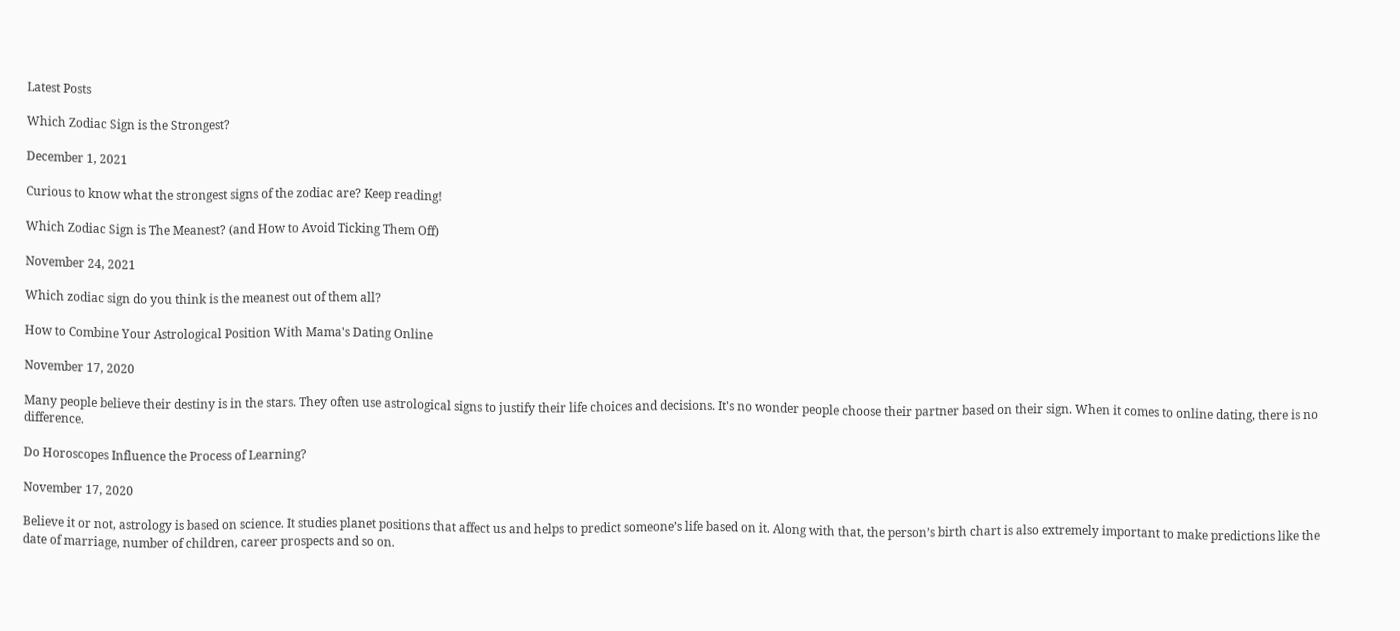Latest Posts

Which Zodiac Sign is the Strongest?

December 1, 2021

Curious to know what the strongest signs of the zodiac are? Keep reading!

Which Zodiac Sign is The Meanest? (and How to Avoid Ticking Them Off)

November 24, 2021

Which zodiac sign do you think is the meanest out of them all?

How to Combine Your Astrological Position With Mama's Dating Online

November 17, 2020

Many people believe their destiny is in the stars. They often use astrological signs to justify their life choices and decisions. It's no wonder people choose their partner based on their sign. When it comes to online dating, there is no difference.

Do Horoscopes Influence the Process of Learning?

November 17, 2020

Believe it or not, astrology is based on science. It studies planet positions that affect us and helps to predict someone’s life based on it. Along with that, the person’s birth chart is also extremely important to make predictions like the date of marriage, number of children, career prospects and so on.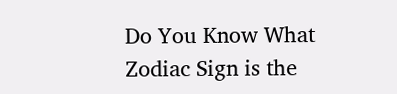Do You Know What Zodiac Sign is the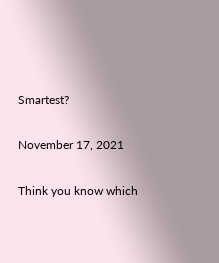Smartest?

November 17, 2021

Think you know which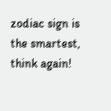zodiac sign is the smartest, think again!